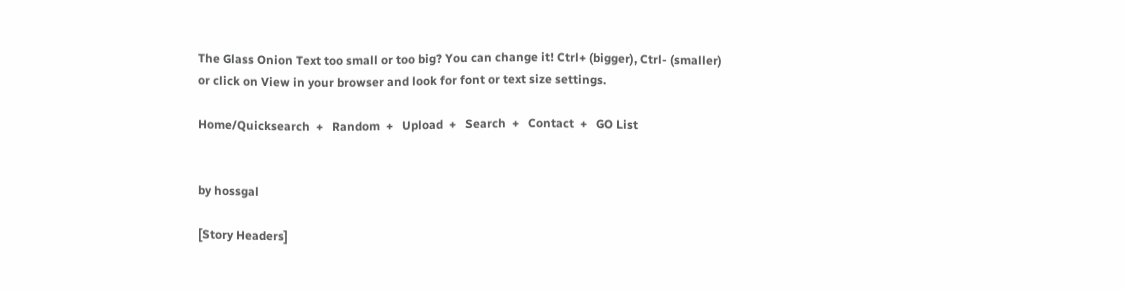The Glass Onion Text too small or too big? You can change it! Ctrl+ (bigger), Ctrl- (smaller)
or click on View in your browser and look for font or text size settings.

Home/Quicksearch  +   Random  +   Upload  +   Search  +   Contact  +   GO List


by hossgal

[Story Headers]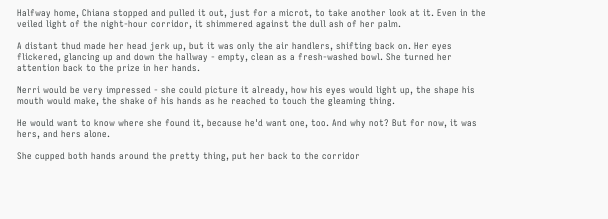Halfway home, Chiana stopped and pulled it out, just for a microt, to take another look at it. Even in the veiled light of the night-hour corridor, it shimmered against the dull ash of her palm.

A distant thud made her head jerk up, but it was only the air handlers, shifting back on. Her eyes flickered, glancing up and down the hallway - empty, clean as a fresh-washed bowl. She turned her attention back to the prize in her hands.

Nerri would be very impressed - she could picture it already, how his eyes would light up, the shape his mouth would make, the shake of his hands as he reached to touch the gleaming thing.

He would want to know where she found it, because he'd want one, too. And why not? But for now, it was hers, and hers alone.

She cupped both hands around the pretty thing, put her back to the corridor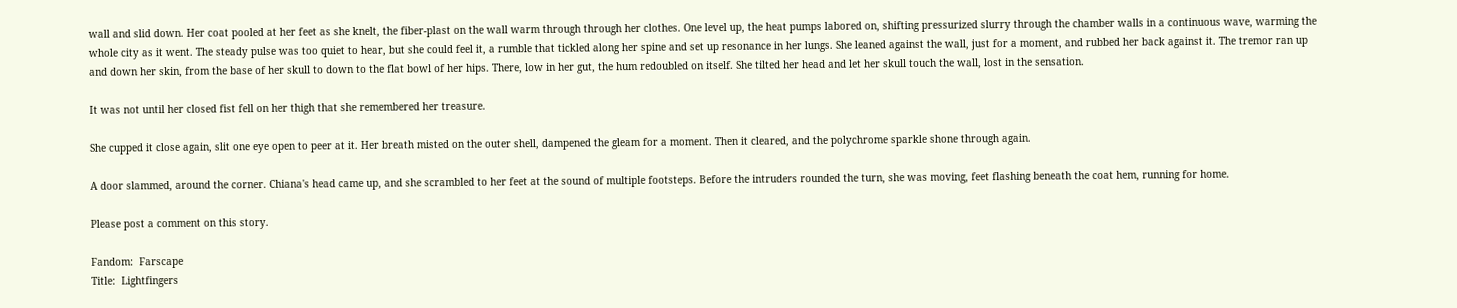wall and slid down. Her coat pooled at her feet as she knelt, the fiber-plast on the wall warm through through her clothes. One level up, the heat pumps labored on, shifting pressurized slurry through the chamber walls in a continuous wave, warming the whole city as it went. The steady pulse was too quiet to hear, but she could feel it, a rumble that tickled along her spine and set up resonance in her lungs. She leaned against the wall, just for a moment, and rubbed her back against it. The tremor ran up and down her skin, from the base of her skull to down to the flat bowl of her hips. There, low in her gut, the hum redoubled on itself. She tilted her head and let her skull touch the wall, lost in the sensation.

It was not until her closed fist fell on her thigh that she remembered her treasure.

She cupped it close again, slit one eye open to peer at it. Her breath misted on the outer shell, dampened the gleam for a moment. Then it cleared, and the polychrome sparkle shone through again.

A door slammed, around the corner. Chiana's head came up, and she scrambled to her feet at the sound of multiple footsteps. Before the intruders rounded the turn, she was moving, feet flashing beneath the coat hem, running for home.

Please post a comment on this story.

Fandom:  Farscape
Title:  Lightfingers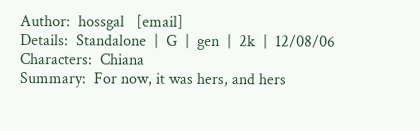Author:  hossgal   [email]
Details:  Standalone  |  G  |  gen  |  2k  |  12/08/06
Characters:  Chiana
Summary:  For now, it was hers, and hers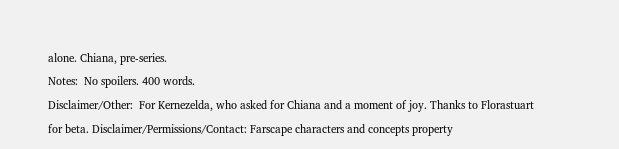alone. Chiana, pre-series.
Notes:  No spoilers. 400 words.
Disclaimer/Other:  For Kernezelda, who asked for Chiana and a moment of joy. Thanks to Florastuart for beta. Disclaimer/Permissions/Contact: Farscape characters and concepts property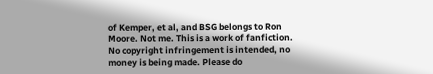of Kemper, et al, and BSG belongs to Ron Moore. Not me. This is a work of fanfiction. No copyright infringement is intended, no money is being made. Please do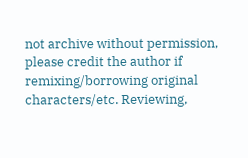not archive without permission, please credit the author if remixing/borrowing original characters/etc. Reviewing,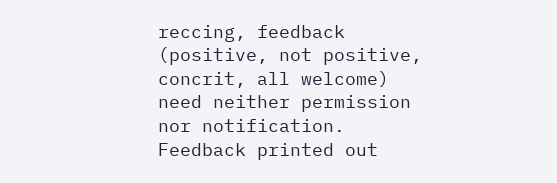reccing, feedback (positive, not positive, concrit, all welcome) need neither permission nor notification. Feedback printed out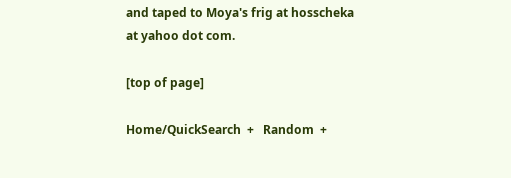and taped to Moya's frig at hosscheka at yahoo dot com.

[top of page]

Home/QuickSearch  +   Random  +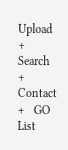Upload  +   Search  +   Contact  +   GO List